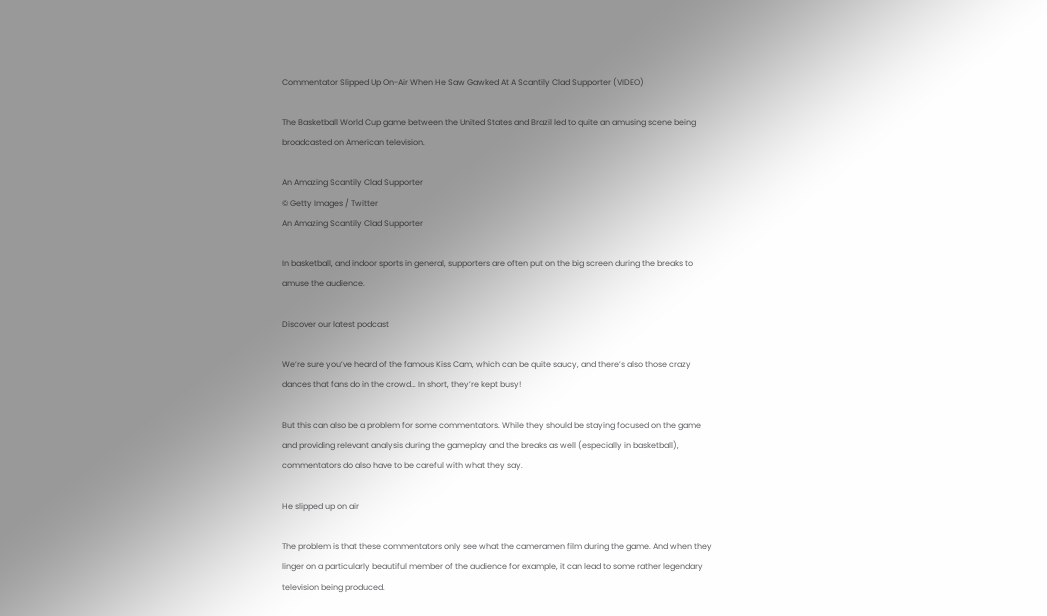Commentator Slipped Up On-Air When He Saw Gawked At A Scantily Clad Supporter (VIDEO)

The Basketball World Cup game between the United States and Brazil led to quite an amusing scene being broadcasted on American television.

An Amazing Scantily Clad Supporter
© Getty Images / Twitter
An Amazing Scantily Clad Supporter

In basketball, and indoor sports in general, supporters are often put on the big screen during the breaks to amuse the audience.

Discover our latest podcast

We’re sure you’ve heard of the famous Kiss Cam, which can be quite saucy, and there’s also those crazy dances that fans do in the crowd… In short, they’re kept busy!

But this can also be a problem for some commentators. While they should be staying focused on the game and providing relevant analysis during the gameplay and the breaks as well (especially in basketball), commentators do also have to be careful with what they say.

He slipped up on air

The problem is that these commentators only see what the cameramen film during the game. And when they linger on a particularly beautiful member of the audience for example, it can lead to some rather legendary television being produced.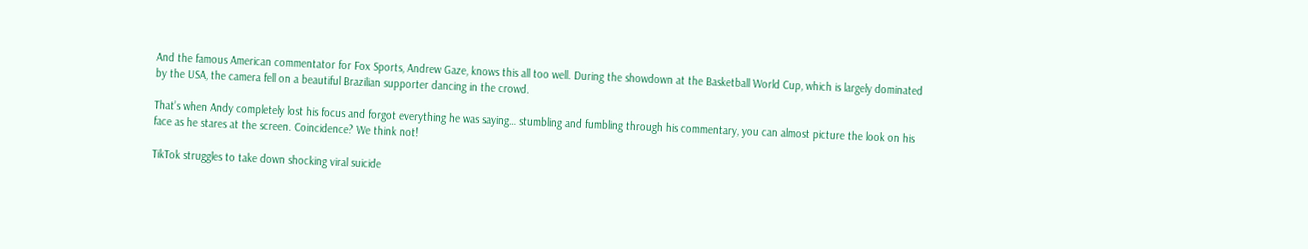And the famous American commentator for Fox Sports, Andrew Gaze, knows this all too well. During the showdown at the Basketball World Cup, which is largely dominated by the USA, the camera fell on a beautiful Brazilian supporter dancing in the crowd.

That’s when Andy completely lost his focus and forgot everything he was saying… stumbling and fumbling through his commentary, you can almost picture the look on his face as he stares at the screen. Coincidence? We think not!

TikTok struggles to take down shocking viral suicide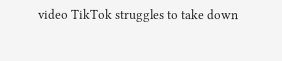video TikTok struggles to take down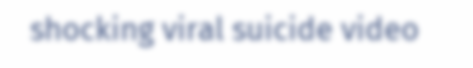shocking viral suicide video